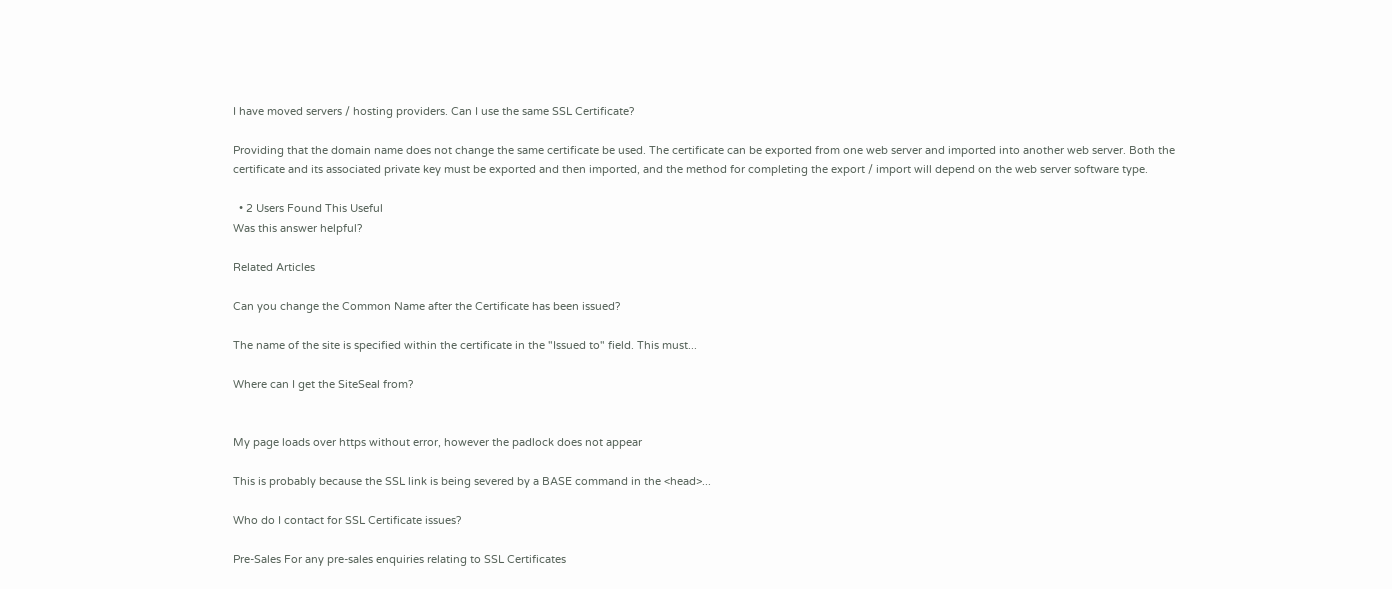I have moved servers / hosting providers. Can I use the same SSL Certificate?

Providing that the domain name does not change the same certificate be used. The certificate can be exported from one web server and imported into another web server. Both the certificate and its associated private key must be exported and then imported, and the method for completing the export / import will depend on the web server software type.

  • 2 Users Found This Useful
Was this answer helpful?

Related Articles

Can you change the Common Name after the Certificate has been issued?

The name of the site is specified within the certificate in the "Issued to" field. This must...

Where can I get the SiteSeal from?


My page loads over https without error, however the padlock does not appear

This is probably because the SSL link is being severed by a BASE command in the <head>...

Who do I contact for SSL Certificate issues?

Pre-Sales For any pre-sales enquiries relating to SSL Certificates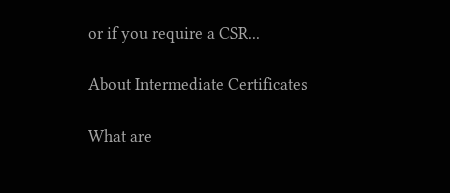or if you require a CSR...

About Intermediate Certificates

What are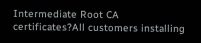Intermediate Root CA certificates?All customers installing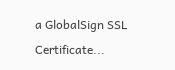a GlobalSign SSL Certificate...